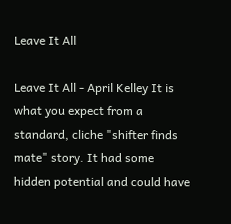Leave It All

Leave It All - April Kelley It is what you expect from a standard, cliche "shifter finds mate" story. It had some hidden potential and could have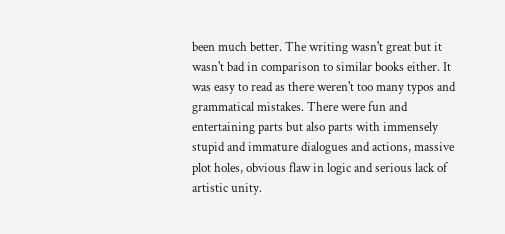been much better. The writing wasn't great but it wasn't bad in comparison to similar books either. It was easy to read as there weren't too many typos and grammatical mistakes. There were fun and entertaining parts but also parts with immensely stupid and immature dialogues and actions, massive plot holes, obvious flaw in logic and serious lack of artistic unity.